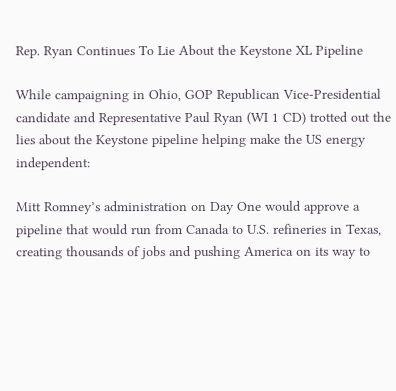Rep. Ryan Continues To Lie About the Keystone XL Pipeline

While campaigning in Ohio, GOP Republican Vice-Presidential candidate and Representative Paul Ryan (WI 1 CD) trotted out the lies about the Keystone pipeline helping make the US energy independent:

Mitt Romney’s administration on Day One would approve a pipeline that would run from Canada to U.S. refineries in Texas, creating thousands of jobs and pushing America on its way to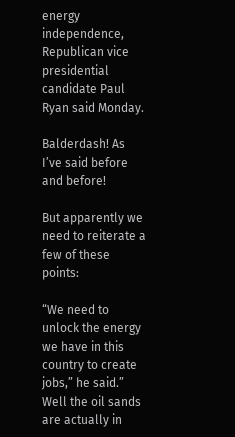energy independence, Republican vice presidential candidate Paul Ryan said Monday.

Balderdash! As I’ve said before and before!

But apparently we need to reiterate a few of these points:

“We need to unlock the energy we have in this country to create jobs,” he said.” Well the oil sands are actually in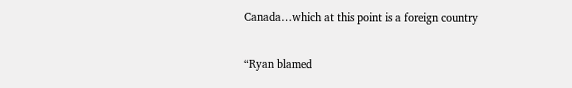Canada…which at this point is a foreign country

“Ryan blamed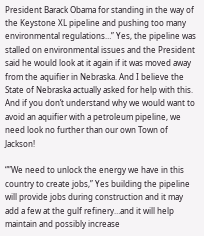President Barack Obama for standing in the way of the Keystone XL pipeline and pushing too many environmental regulations…” Yes, the pipeline was stalled on environmental issues and the President said he would look at it again if it was moved away from the aquifier in Nebraska. And I believe the State of Nebraska actually asked for help with this. And if you don’t understand why we would want to avoid an aquifier with a petroleum pipeline, we need look no further than our own Town of Jackson!

“”We need to unlock the energy we have in this country to create jobs,” Yes building the pipeline will provide jobs during construction and it may add a few at the gulf refinery…and it will help maintain and possibly increase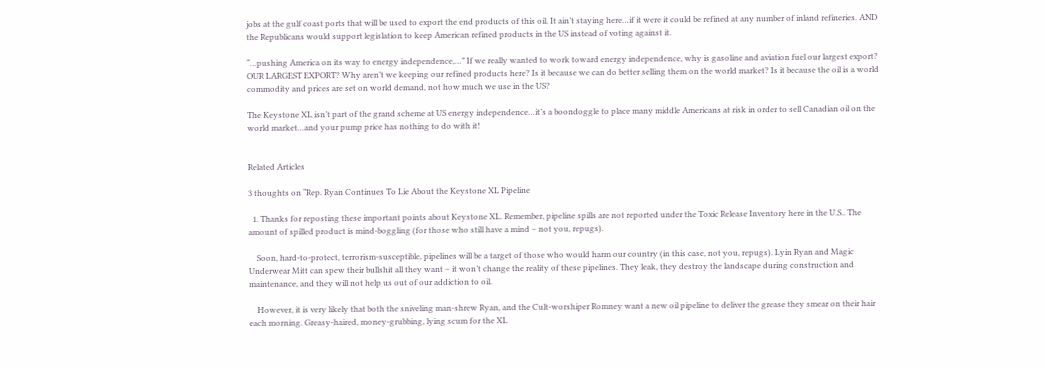jobs at the gulf coast ports that will be used to export the end products of this oil. It ain’t staying here…if it were it could be refined at any number of inland refineries. AND the Republicans would support legislation to keep American refined products in the US instead of voting against it.

“…pushing America on its way to energy independence,…” If we really wanted to work toward energy independence, why is gasoline and aviation fuel our largest export? OUR LARGEST EXPORT? Why aren’t we keeping our refined products here? Is it because we can do better selling them on the world market? Is it because the oil is a world commodity and prices are set on world demand, not how much we use in the US?

The Keystone XL isn’t part of the grand scheme at US energy independence…it’s a boondoggle to place many middle Americans at risk in order to sell Canadian oil on the world market…and your pump price has nothing to do with it!


Related Articles

3 thoughts on “Rep. Ryan Continues To Lie About the Keystone XL Pipeline

  1. Thanks for reposting these important points about Keystone XL. Remember, pipeline spills are not reported under the Toxic Release Inventory here in the U.S.. The amount of spilled product is mind-boggling (for those who still have a mind – not you, repugs).

    Soon, hard-to-protect, terrorism-susceptible, pipelines will be a target of those who would harm our country (in this case, not you, repugs). Lyin Ryan and Magic Underwear Mitt can spew their bullshit all they want – it won’t change the reality of these pipelines. They leak, they destroy the landscape during construction and maintenance, and they will not help us out of our addiction to oil.

    However, it is very likely that both the sniveling man-shrew Ryan, and the Cult-worshiper Romney want a new oil pipeline to deliver the grease they smear on their hair each morning. Greasy-haired, money-grubbing, lying scum for the XL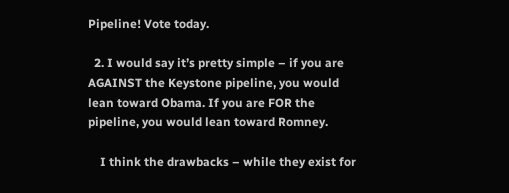Pipeline! Vote today.

  2. I would say it’s pretty simple – if you are AGAINST the Keystone pipeline, you would lean toward Obama. If you are FOR the pipeline, you would lean toward Romney.

    I think the drawbacks – while they exist for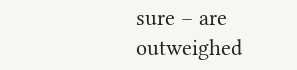sure – are outweighed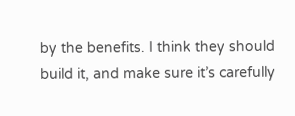by the benefits. I think they should build it, and make sure it’s carefully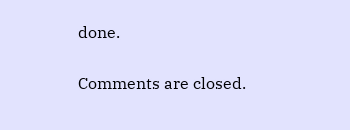done.

Comments are closed.